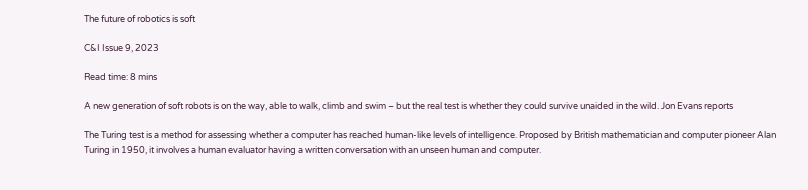The future of robotics is soft

C&I Issue 9, 2023

Read time: 8 mins

A new generation of soft robots is on the way, able to walk, climb and swim – but the real test is whether they could survive unaided in the wild. Jon Evans reports

The Turing test is a method for assessing whether a computer has reached human-like levels of intelligence. Proposed by British mathematician and computer pioneer Alan Turing in 1950, it involves a human evaluator having a written conversation with an unseen human and computer.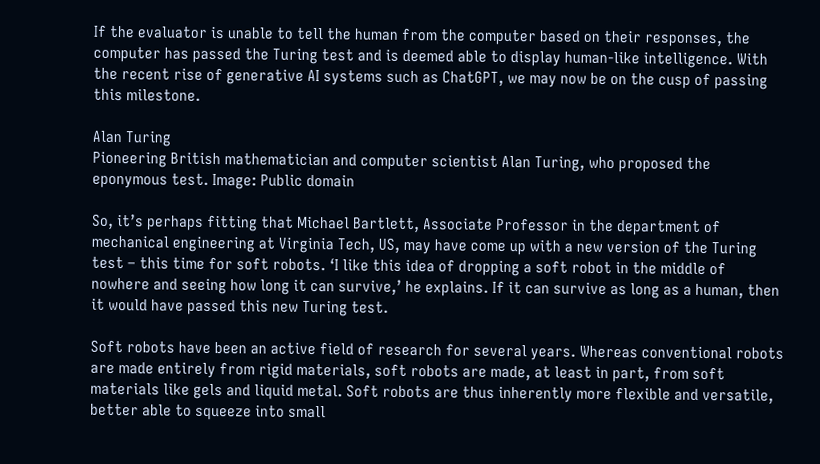If the evaluator is unable to tell the human from the computer based on their responses, the computer has passed the Turing test and is deemed able to display human-like intelligence. With the recent rise of generative AI systems such as ChatGPT, we may now be on the cusp of passing this milestone.

Alan Turing
Pioneering British mathematician and computer scientist Alan Turing, who proposed the eponymous test. Image: Public domain

So, it’s perhaps fitting that Michael Bartlett, Associate Professor in the department of mechanical engineering at Virginia Tech, US, may have come up with a new version of the Turing test – this time for soft robots. ‘I like this idea of dropping a soft robot in the middle of nowhere and seeing how long it can survive,’ he explains. If it can survive as long as a human, then it would have passed this new Turing test.

Soft robots have been an active field of research for several years. Whereas conventional robots are made entirely from rigid materials, soft robots are made, at least in part, from soft materials like gels and liquid metal. Soft robots are thus inherently more flexible and versatile, better able to squeeze into small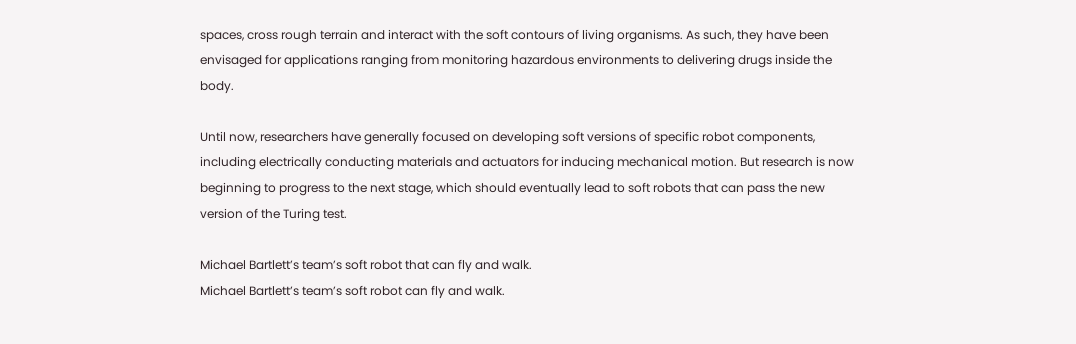spaces, cross rough terrain and interact with the soft contours of living organisms. As such, they have been envisaged for applications ranging from monitoring hazardous environments to delivering drugs inside the body.

Until now, researchers have generally focused on developing soft versions of specific robot components, including electrically conducting materials and actuators for inducing mechanical motion. But research is now beginning to progress to the next stage, which should eventually lead to soft robots that can pass the new version of the Turing test.

Michael Bartlett’s team’s soft robot that can fly and walk.
Michael Bartlett’s team’s soft robot can fly and walk.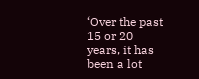‘Over the past 15 or 20 years, it has been a lot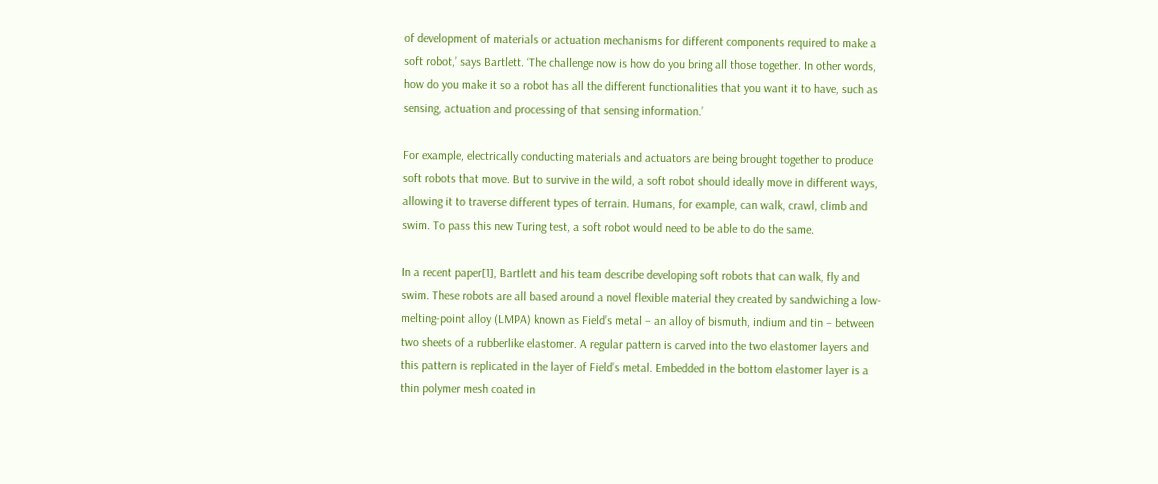of development of materials or actuation mechanisms for different components required to make a soft robot,’ says Bartlett. ‘The challenge now is how do you bring all those together. In other words, how do you make it so a robot has all the different functionalities that you want it to have, such as sensing, actuation and processing of that sensing information.’

For example, electrically conducting materials and actuators are being brought together to produce soft robots that move. But to survive in the wild, a soft robot should ideally move in different ways, allowing it to traverse different types of terrain. Humans, for example, can walk, crawl, climb and swim. To pass this new Turing test, a soft robot would need to be able to do the same.

In a recent paper[1], Bartlett and his team describe developing soft robots that can walk, fly and swim. These robots are all based around a novel flexible material they created by sandwiching a low-melting-point alloy (LMPA) known as Field’s metal – an alloy of bismuth, indium and tin – between two sheets of a rubberlike elastomer. A regular pattern is carved into the two elastomer layers and this pattern is replicated in the layer of Field’s metal. Embedded in the bottom elastomer layer is a thin polymer mesh coated in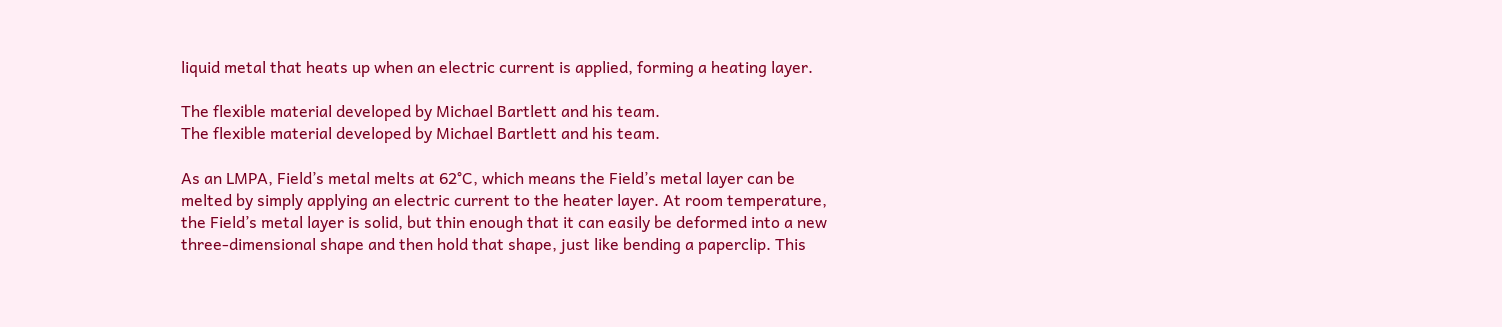liquid metal that heats up when an electric current is applied, forming a heating layer.

The flexible material developed by Michael Bartlett and his team.
The flexible material developed by Michael Bartlett and his team.

As an LMPA, Field’s metal melts at 62°C, which means the Field’s metal layer can be melted by simply applying an electric current to the heater layer. At room temperature, the Field’s metal layer is solid, but thin enough that it can easily be deformed into a new three-dimensional shape and then hold that shape, just like bending a paperclip. This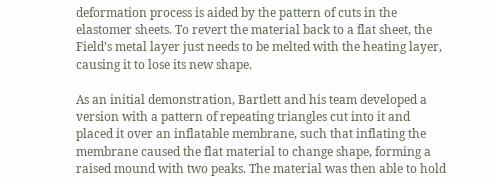deformation process is aided by the pattern of cuts in the elastomer sheets. To revert the material back to a flat sheet, the Field’s metal layer just needs to be melted with the heating layer, causing it to lose its new shape.

As an initial demonstration, Bartlett and his team developed a version with a pattern of repeating triangles cut into it and placed it over an inflatable membrane, such that inflating the membrane caused the flat material to change shape, forming a raised mound with two peaks. The material was then able to hold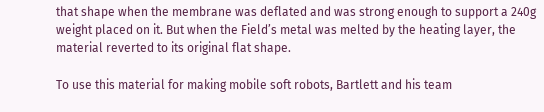that shape when the membrane was deflated and was strong enough to support a 240g weight placed on it. But when the Field’s metal was melted by the heating layer, the material reverted to its original flat shape.

To use this material for making mobile soft robots, Bartlett and his team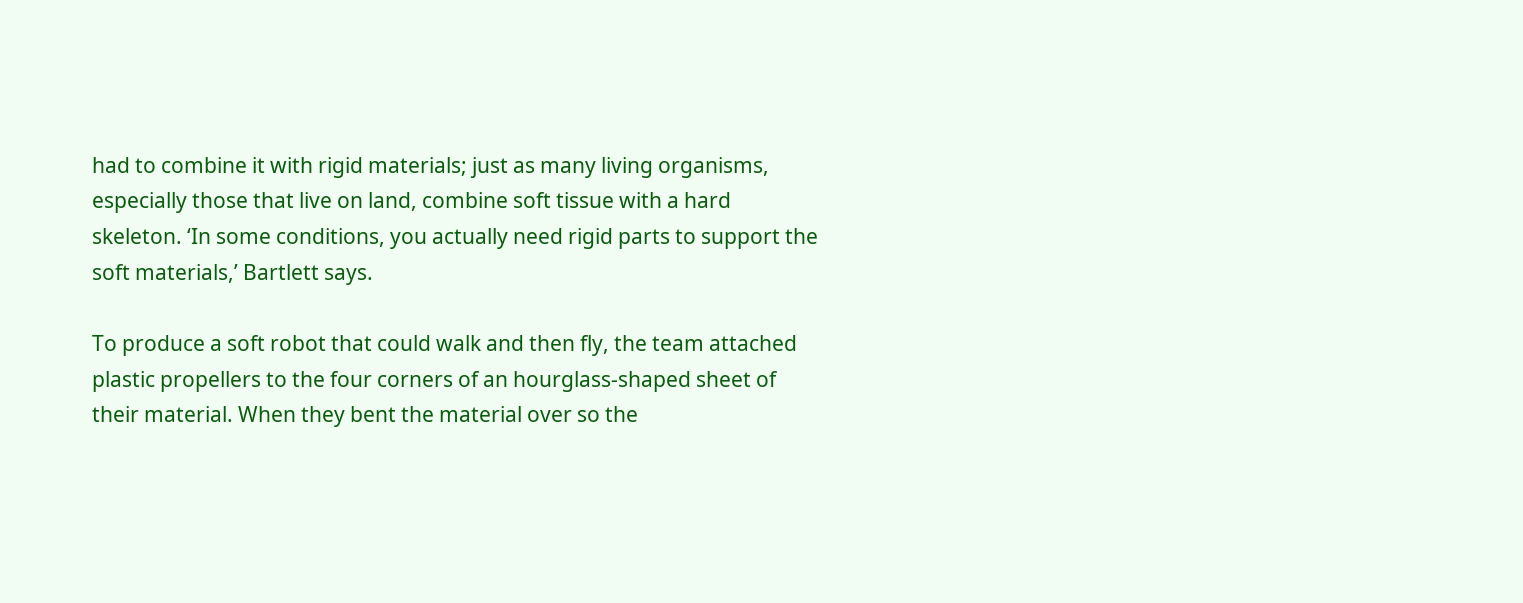had to combine it with rigid materials; just as many living organisms, especially those that live on land, combine soft tissue with a hard skeleton. ‘In some conditions, you actually need rigid parts to support the soft materials,’ Bartlett says.

To produce a soft robot that could walk and then fly, the team attached plastic propellers to the four corners of an hourglass-shaped sheet of their material. When they bent the material over so the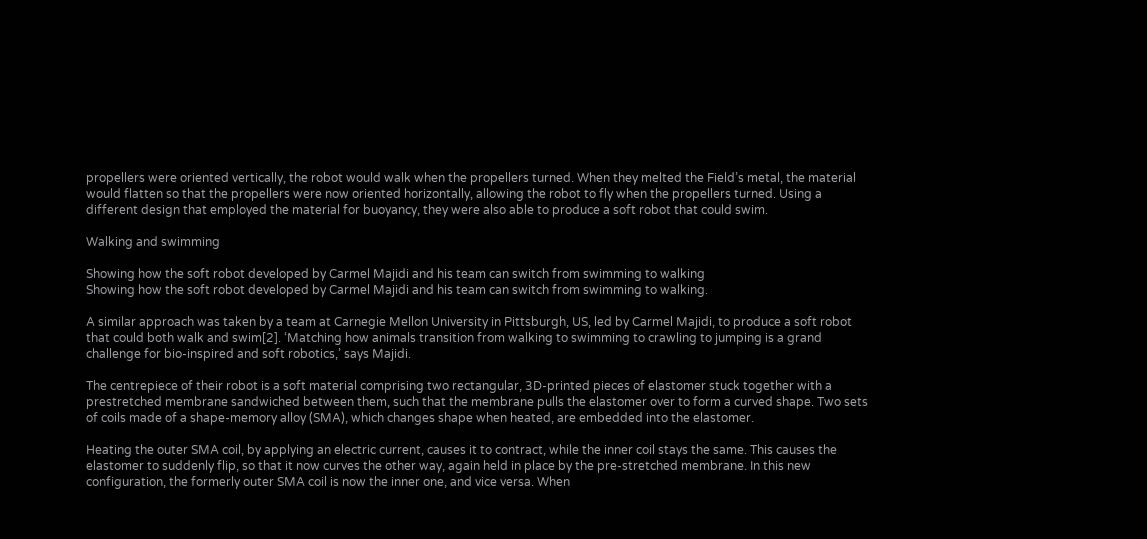propellers were oriented vertically, the robot would walk when the propellers turned. When they melted the Field’s metal, the material would flatten so that the propellers were now oriented horizontally, allowing the robot to fly when the propellers turned. Using a different design that employed the material for buoyancy, they were also able to produce a soft robot that could swim.

Walking and swimming

Showing how the soft robot developed by Carmel Majidi and his team can switch from swimming to walking
Showing how the soft robot developed by Carmel Majidi and his team can switch from swimming to walking.

A similar approach was taken by a team at Carnegie Mellon University in Pittsburgh, US, led by Carmel Majidi, to produce a soft robot that could both walk and swim[2]. ‘Matching how animals transition from walking to swimming to crawling to jumping is a grand challenge for bio-inspired and soft robotics,’ says Majidi.

The centrepiece of their robot is a soft material comprising two rectangular, 3D-printed pieces of elastomer stuck together with a prestretched membrane sandwiched between them, such that the membrane pulls the elastomer over to form a curved shape. Two sets of coils made of a shape-memory alloy (SMA), which changes shape when heated, are embedded into the elastomer.

Heating the outer SMA coil, by applying an electric current, causes it to contract, while the inner coil stays the same. This causes the elastomer to suddenly flip, so that it now curves the other way, again held in place by the pre-stretched membrane. In this new configuration, the formerly outer SMA coil is now the inner one, and vice versa. When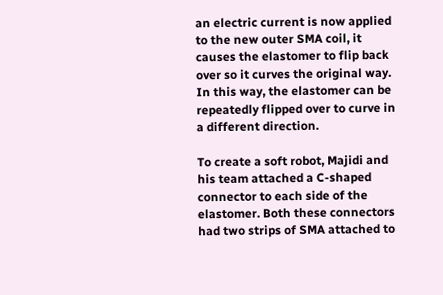an electric current is now applied to the new outer SMA coil, it causes the elastomer to flip back over so it curves the original way. In this way, the elastomer can be repeatedly flipped over to curve in a different direction.

To create a soft robot, Majidi and his team attached a C-shaped connector to each side of the elastomer. Both these connectors had two strips of SMA attached to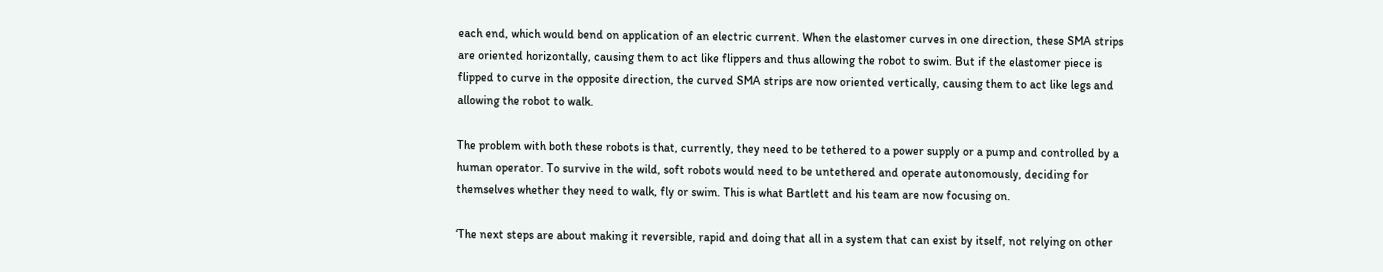each end, which would bend on application of an electric current. When the elastomer curves in one direction, these SMA strips are oriented horizontally, causing them to act like flippers and thus allowing the robot to swim. But if the elastomer piece is flipped to curve in the opposite direction, the curved SMA strips are now oriented vertically, causing them to act like legs and allowing the robot to walk.

The problem with both these robots is that, currently, they need to be tethered to a power supply or a pump and controlled by a human operator. To survive in the wild, soft robots would need to be untethered and operate autonomously, deciding for themselves whether they need to walk, fly or swim. This is what Bartlett and his team are now focusing on.

‘The next steps are about making it reversible, rapid and doing that all in a system that can exist by itself, not relying on other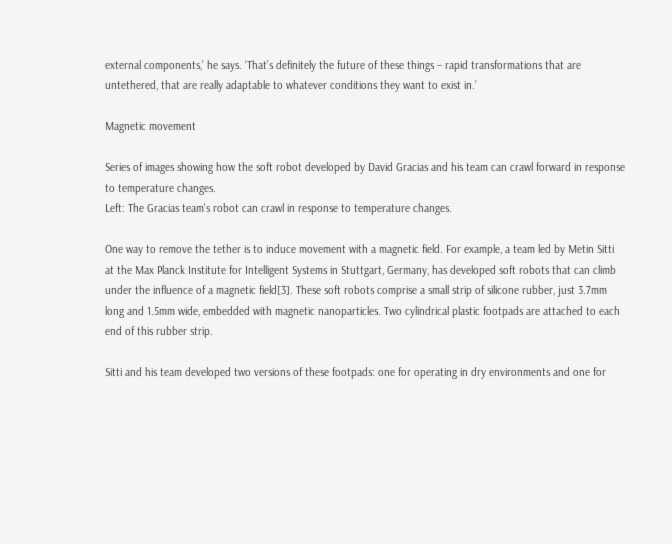external components,’ he says. ‘That’s definitely the future of these things – rapid transformations that are untethered, that are really adaptable to whatever conditions they want to exist in.’

Magnetic movement

Series of images showing how the soft robot developed by David Gracias and his team can crawl forward in response to temperature changes.
Left: The Gracias team's robot can crawl in response to temperature changes.

One way to remove the tether is to induce movement with a magnetic field. For example, a team led by Metin Sitti at the Max Planck Institute for Intelligent Systems in Stuttgart, Germany, has developed soft robots that can climb under the influence of a magnetic field[3]. These soft robots comprise a small strip of silicone rubber, just 3.7mm long and 1.5mm wide, embedded with magnetic nanoparticles. Two cylindrical plastic footpads are attached to each end of this rubber strip.

Sitti and his team developed two versions of these footpads: one for operating in dry environments and one for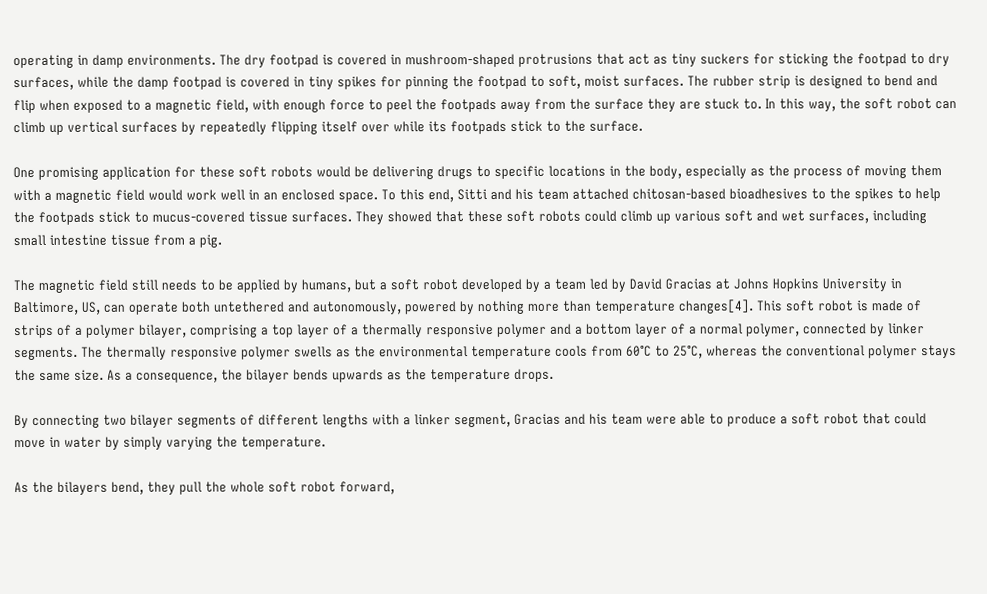operating in damp environments. The dry footpad is covered in mushroom-shaped protrusions that act as tiny suckers for sticking the footpad to dry surfaces, while the damp footpad is covered in tiny spikes for pinning the footpad to soft, moist surfaces. The rubber strip is designed to bend and flip when exposed to a magnetic field, with enough force to peel the footpads away from the surface they are stuck to. In this way, the soft robot can climb up vertical surfaces by repeatedly flipping itself over while its footpads stick to the surface.

One promising application for these soft robots would be delivering drugs to specific locations in the body, especially as the process of moving them with a magnetic field would work well in an enclosed space. To this end, Sitti and his team attached chitosan-based bioadhesives to the spikes to help the footpads stick to mucus-covered tissue surfaces. They showed that these soft robots could climb up various soft and wet surfaces, including small intestine tissue from a pig.

The magnetic field still needs to be applied by humans, but a soft robot developed by a team led by David Gracias at Johns Hopkins University in Baltimore, US, can operate both untethered and autonomously, powered by nothing more than temperature changes[4]. This soft robot is made of strips of a polymer bilayer, comprising a top layer of a thermally responsive polymer and a bottom layer of a normal polymer, connected by linker segments. The thermally responsive polymer swells as the environmental temperature cools from 60°C to 25°C, whereas the conventional polymer stays the same size. As a consequence, the bilayer bends upwards as the temperature drops.

By connecting two bilayer segments of different lengths with a linker segment, Gracias and his team were able to produce a soft robot that could move in water by simply varying the temperature.

As the bilayers bend, they pull the whole soft robot forward,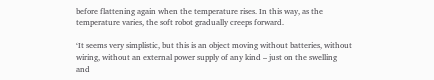before flattening again when the temperature rises. In this way, as the temperature varies, the soft robot gradually creeps forward.

‘It seems very simplistic, but this is an object moving without batteries, without wiring, without an external power supply of any kind – just on the swelling and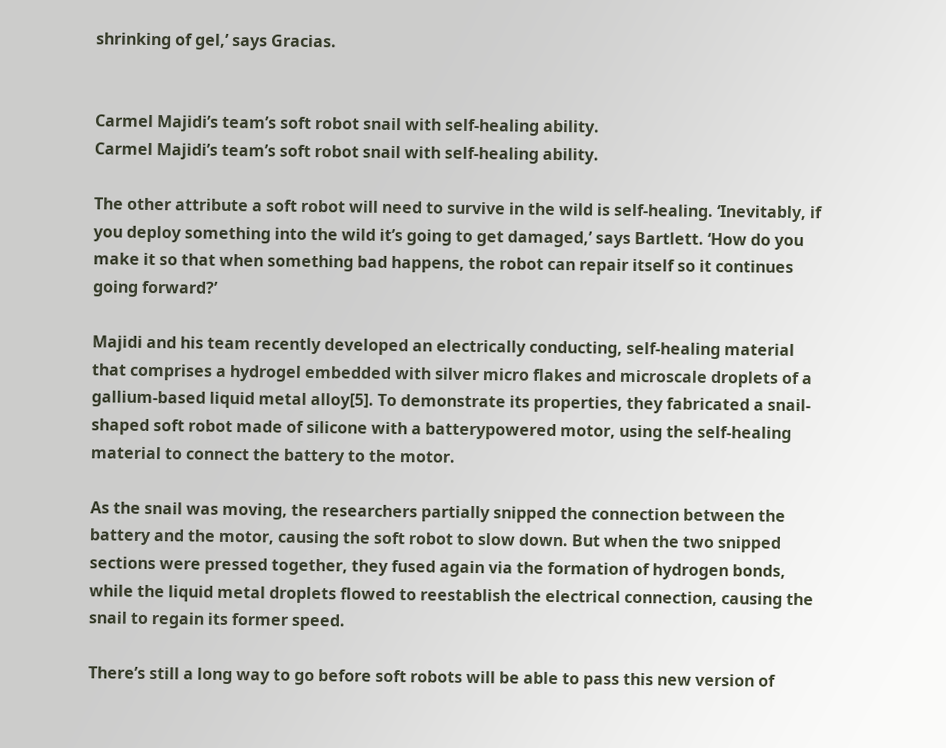shrinking of gel,’ says Gracias.


Carmel Majidi’s team’s soft robot snail with self-healing ability.
Carmel Majidi’s team’s soft robot snail with self-healing ability.

The other attribute a soft robot will need to survive in the wild is self-healing. ‘Inevitably, if you deploy something into the wild it’s going to get damaged,’ says Bartlett. ‘How do you make it so that when something bad happens, the robot can repair itself so it continues going forward?’

Majidi and his team recently developed an electrically conducting, self-healing material that comprises a hydrogel embedded with silver micro flakes and microscale droplets of a gallium-based liquid metal alloy[5]. To demonstrate its properties, they fabricated a snail-shaped soft robot made of silicone with a batterypowered motor, using the self-healing material to connect the battery to the motor.

As the snail was moving, the researchers partially snipped the connection between the battery and the motor, causing the soft robot to slow down. But when the two snipped sections were pressed together, they fused again via the formation of hydrogen bonds, while the liquid metal droplets flowed to reestablish the electrical connection, causing the snail to regain its former speed.

There’s still a long way to go before soft robots will be able to pass this new version of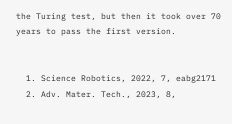the Turing test, but then it took over 70 years to pass the first version.


  1. Science Robotics, 2022, 7, eabg2171
  2. Adv. Mater. Tech., 2023, 8,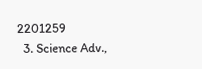2201259
  3. Science Adv.,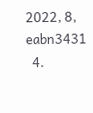2022, 8, eabn3431
  4.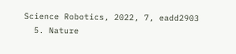Science Robotics, 2022, 7, eadd2903
  5. Nature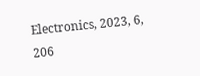Electronics, 2023, 6, 206